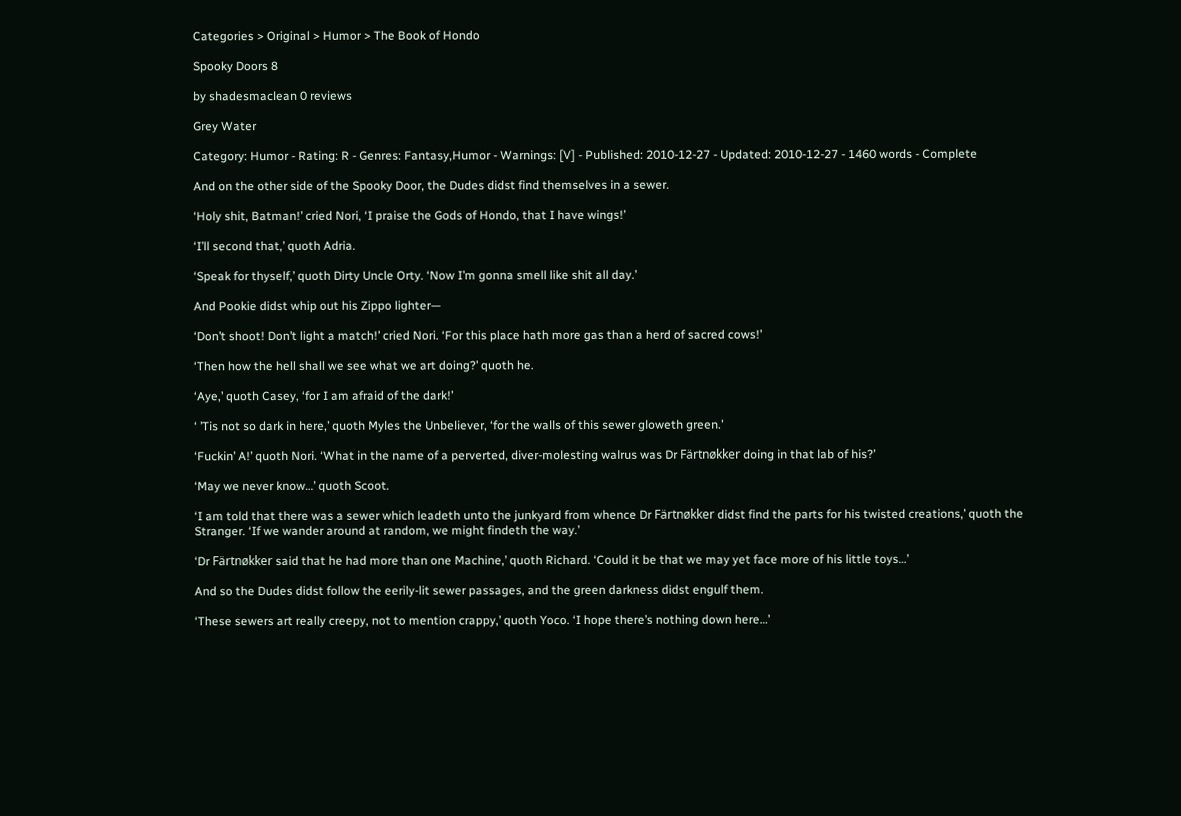Categories > Original > Humor > The Book of Hondo

Spooky Doors 8

by shadesmaclean 0 reviews

Grey Water

Category: Humor - Rating: R - Genres: Fantasy,Humor - Warnings: [V] - Published: 2010-12-27 - Updated: 2010-12-27 - 1460 words - Complete

And on the other side of the Spooky Door, the Dudes didst find themselves in a sewer.

‘Holy shit, Batman!’ cried Nori, ‘I praise the Gods of Hondo, that I have wings!’

‘I’ll second that,’ quoth Adria.

‘Speak for thyself,’ quoth Dirty Uncle Orty. ‘Now I’m gonna smell like shit all day.’

And Pookie didst whip out his Zippo lighter—

‘Don’t shoot! Don’t light a match!’ cried Nori. ‘For this place hath more gas than a herd of sacred cows!’

‘Then how the hell shall we see what we art doing?’ quoth he.

‘Aye,’ quoth Casey, ‘for I am afraid of the dark!’

‘ ’Tis not so dark in here,’ quoth Myles the Unbeliever, ‘for the walls of this sewer gloweth green.’

‘Fuckin’ A!’ quoth Nori. ‘What in the name of a perverted, diver-molesting walrus was Dr Färtnøkker doing in that lab of his?’

‘May we never know…’ quoth Scoot.

‘I am told that there was a sewer which leadeth unto the junkyard from whence Dr Färtnøkker didst find the parts for his twisted creations,’ quoth the Stranger. ‘If we wander around at random, we might findeth the way.’

‘Dr Färtnøkker said that he had more than one Machine,’ quoth Richard. ‘Could it be that we may yet face more of his little toys…’

And so the Dudes didst follow the eerily-lit sewer passages, and the green darkness didst engulf them.

‘These sewers art really creepy, not to mention crappy,’ quoth Yoco. ‘I hope there’s nothing down here…’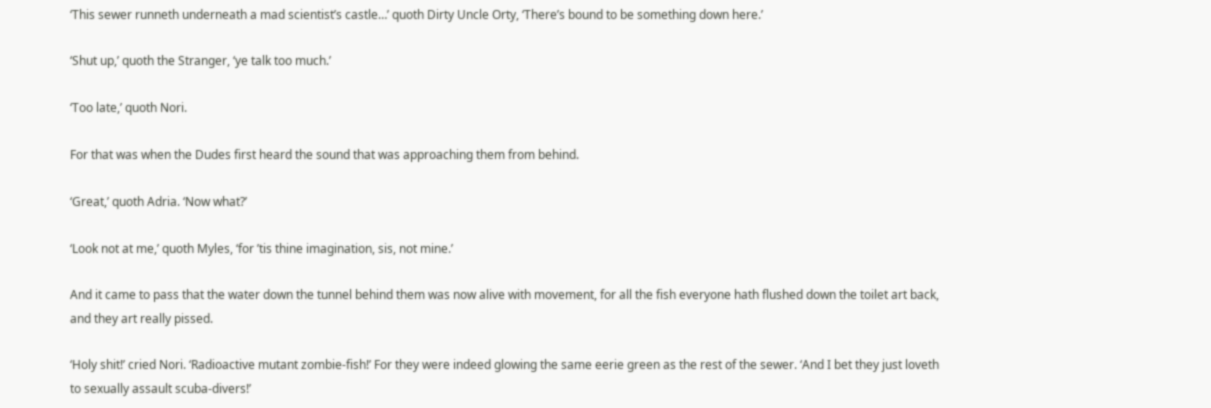‘This sewer runneth underneath a mad scientist’s castle…’ quoth Dirty Uncle Orty, ‘There’s bound to be something down here.’

‘Shut up,’ quoth the Stranger, ‘ye talk too much.’

‘Too late,’ quoth Nori.

For that was when the Dudes first heard the sound that was approaching them from behind.

‘Great,’ quoth Adria. ‘Now what?’

‘Look not at me,’ quoth Myles, ‘for ’tis thine imagination, sis, not mine.’

And it came to pass that the water down the tunnel behind them was now alive with movement, for all the fish everyone hath flushed down the toilet art back, and they art really pissed.

‘Holy shit!’ cried Nori. ‘Radioactive mutant zombie-fish!’ For they were indeed glowing the same eerie green as the rest of the sewer. ‘And I bet they just loveth to sexually assault scuba-divers!’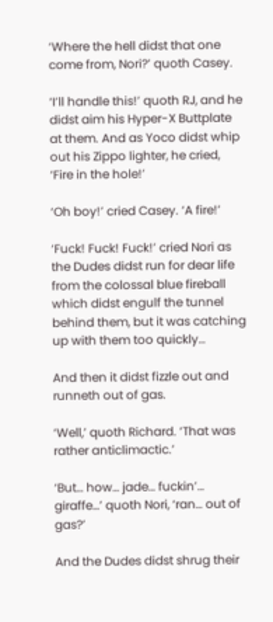‘Where the hell didst that one come from, Nori?’ quoth Casey.

‘I’ll handle this!’ quoth RJ, and he didst aim his Hyper-X Buttplate at them. And as Yoco didst whip out his Zippo lighter, he cried, ‘Fire in the hole!’

‘Oh boy!’ cried Casey. ‘A fire!’

‘Fuck! Fuck! Fuck!’ cried Nori as the Dudes didst run for dear life from the colossal blue fireball which didst engulf the tunnel behind them, but it was catching up with them too quickly…

And then it didst fizzle out and runneth out of gas.

‘Well,’ quoth Richard. ‘That was rather anticlimactic.’

‘But… how… jade… fuckin’… giraffe…’ quoth Nori, ‘ran… out of gas?’

And the Dudes didst shrug their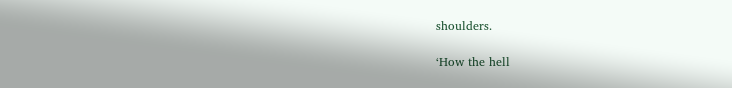shoulders.

‘How the hell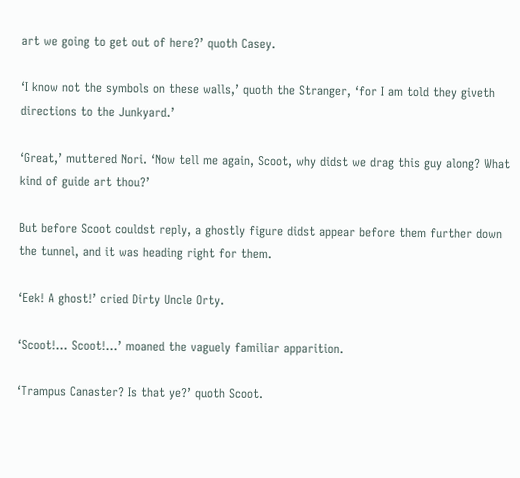art we going to get out of here?’ quoth Casey.

‘I know not the symbols on these walls,’ quoth the Stranger, ‘for I am told they giveth directions to the Junkyard.’

‘Great,’ muttered Nori. ‘Now tell me again, Scoot, why didst we drag this guy along? What kind of guide art thou?’

But before Scoot couldst reply, a ghostly figure didst appear before them further down the tunnel, and it was heading right for them.

‘Eek! A ghost!’ cried Dirty Uncle Orty.

‘Scoot!… Scoot!…’ moaned the vaguely familiar apparition.

‘Trampus Canaster? Is that ye?’ quoth Scoot.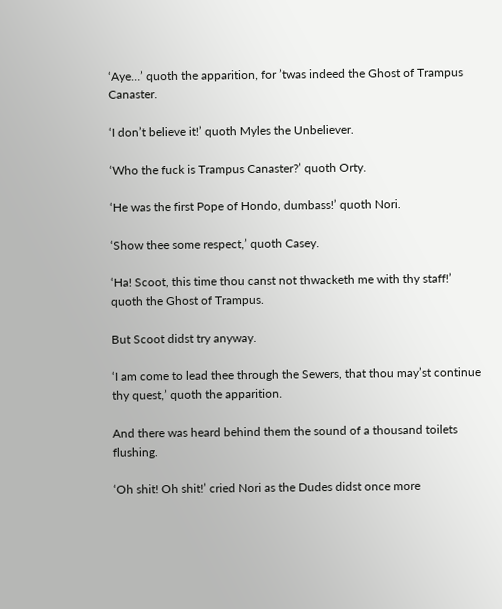‘Aye…’ quoth the apparition, for ’twas indeed the Ghost of Trampus Canaster.

‘I don’t believe it!’ quoth Myles the Unbeliever.

‘Who the fuck is Trampus Canaster?’ quoth Orty.

‘He was the first Pope of Hondo, dumbass!’ quoth Nori.

‘Show thee some respect,’ quoth Casey.

‘Ha! Scoot, this time thou canst not thwacketh me with thy staff!’ quoth the Ghost of Trampus.

But Scoot didst try anyway.

‘I am come to lead thee through the Sewers, that thou may’st continue thy quest,’ quoth the apparition.

And there was heard behind them the sound of a thousand toilets flushing.

‘Oh shit! Oh shit!’ cried Nori as the Dudes didst once more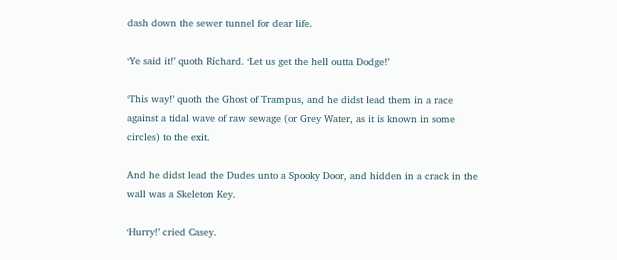dash down the sewer tunnel for dear life.

‘Ye said it!’ quoth Richard. ‘Let us get the hell outta Dodge!’

‘This way!’ quoth the Ghost of Trampus, and he didst lead them in a race against a tidal wave of raw sewage (or Grey Water, as it is known in some circles) to the exit.

And he didst lead the Dudes unto a Spooky Door, and hidden in a crack in the wall was a Skeleton Key.

‘Hurry!’ cried Casey.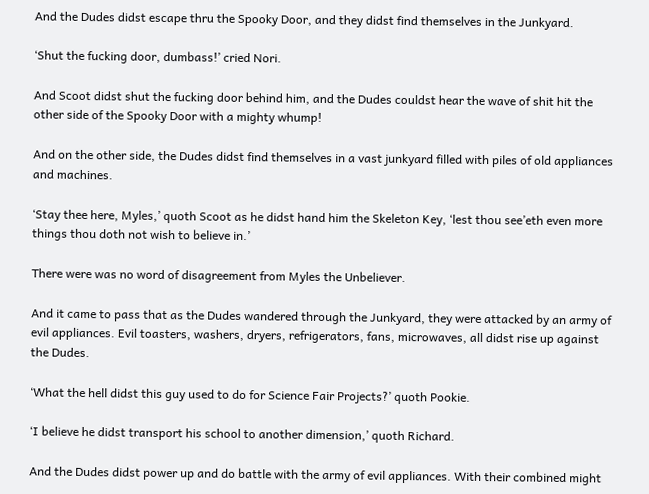And the Dudes didst escape thru the Spooky Door, and they didst find themselves in the Junkyard.

‘Shut the fucking door, dumbass!’ cried Nori.

And Scoot didst shut the fucking door behind him, and the Dudes couldst hear the wave of shit hit the other side of the Spooky Door with a mighty whump!

And on the other side, the Dudes didst find themselves in a vast junkyard filled with piles of old appliances and machines.

‘Stay thee here, Myles,’ quoth Scoot as he didst hand him the Skeleton Key, ‘lest thou see’eth even more things thou doth not wish to believe in.’

There were was no word of disagreement from Myles the Unbeliever.

And it came to pass that as the Dudes wandered through the Junkyard, they were attacked by an army of evil appliances. Evil toasters, washers, dryers, refrigerators, fans, microwaves, all didst rise up against the Dudes.

‘What the hell didst this guy used to do for Science Fair Projects?’ quoth Pookie.

‘I believe he didst transport his school to another dimension,’ quoth Richard.

And the Dudes didst power up and do battle with the army of evil appliances. With their combined might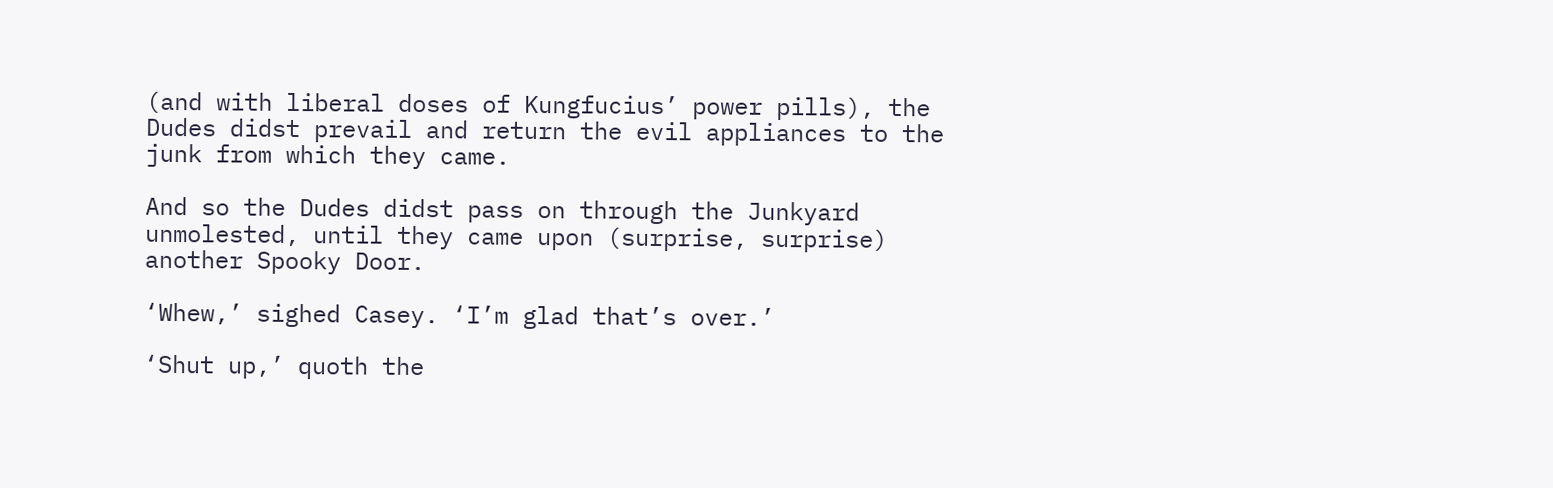(and with liberal doses of Kungfucius’ power pills), the Dudes didst prevail and return the evil appliances to the junk from which they came.

And so the Dudes didst pass on through the Junkyard unmolested, until they came upon (surprise, surprise) another Spooky Door.

‘Whew,’ sighed Casey. ‘I’m glad that’s over.’

‘Shut up,’ quoth the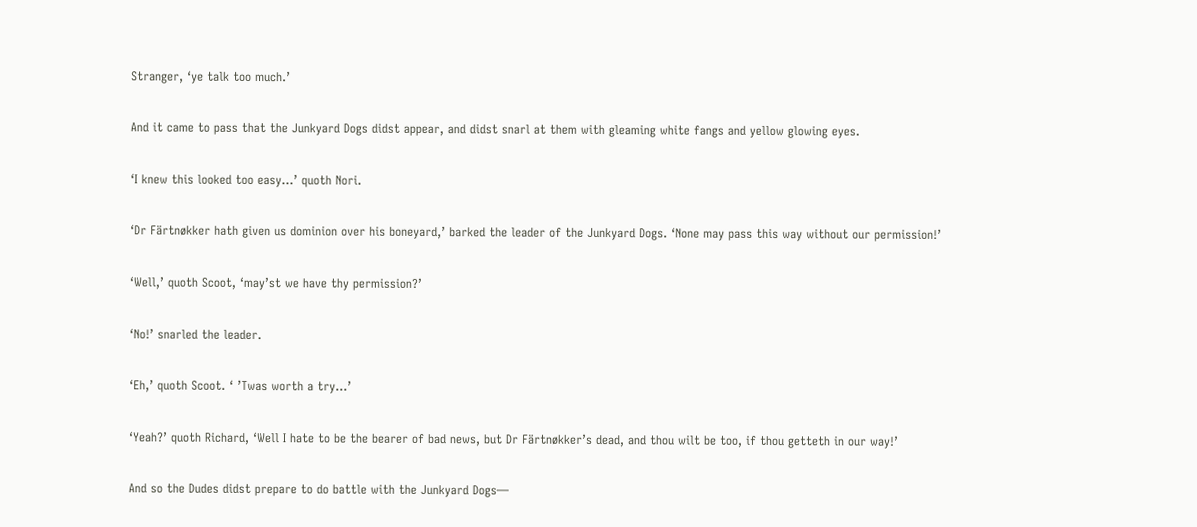Stranger, ‘ye talk too much.’

And it came to pass that the Junkyard Dogs didst appear, and didst snarl at them with gleaming white fangs and yellow glowing eyes.

‘I knew this looked too easy…’ quoth Nori.

‘Dr Färtnøkker hath given us dominion over his boneyard,’ barked the leader of the Junkyard Dogs. ‘None may pass this way without our permission!’

‘Well,’ quoth Scoot, ‘may’st we have thy permission?’

‘No!’ snarled the leader.

‘Eh,’ quoth Scoot. ‘ ’Twas worth a try…’

‘Yeah?’ quoth Richard, ‘Well I hate to be the bearer of bad news, but Dr Färtnøkker’s dead, and thou wilt be too, if thou getteth in our way!’

And so the Dudes didst prepare to do battle with the Junkyard Dogs—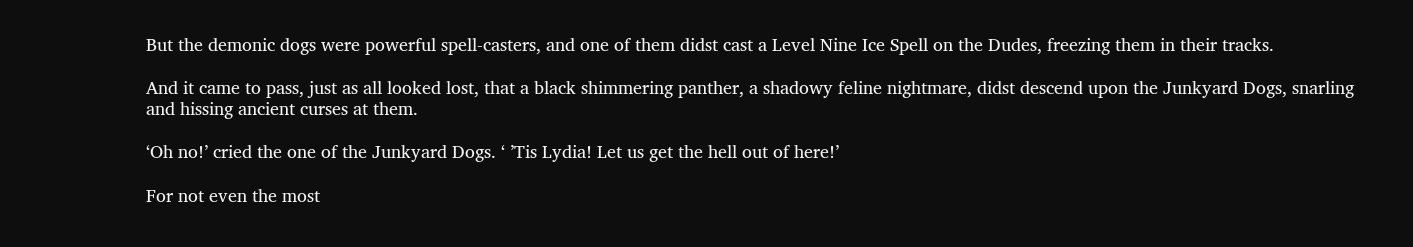But the demonic dogs were powerful spell-casters, and one of them didst cast a Level Nine Ice Spell on the Dudes, freezing them in their tracks.

And it came to pass, just as all looked lost, that a black shimmering panther, a shadowy feline nightmare, didst descend upon the Junkyard Dogs, snarling and hissing ancient curses at them.

‘Oh no!’ cried the one of the Junkyard Dogs. ‘ ’Tis Lydia! Let us get the hell out of here!’

For not even the most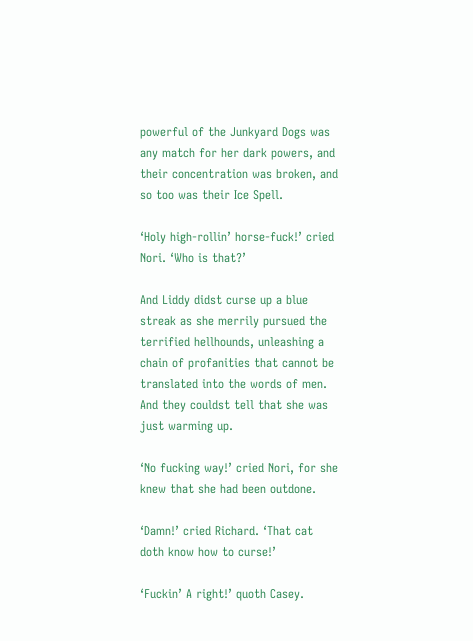powerful of the Junkyard Dogs was any match for her dark powers, and their concentration was broken, and so too was their Ice Spell.

‘Holy high-rollin’ horse-fuck!’ cried Nori. ‘Who is that?’

And Liddy didst curse up a blue streak as she merrily pursued the terrified hellhounds, unleashing a chain of profanities that cannot be translated into the words of men. And they couldst tell that she was just warming up.

‘No fucking way!’ cried Nori, for she knew that she had been outdone.

‘Damn!’ cried Richard. ‘That cat doth know how to curse!’

‘Fuckin’ A right!’ quoth Casey.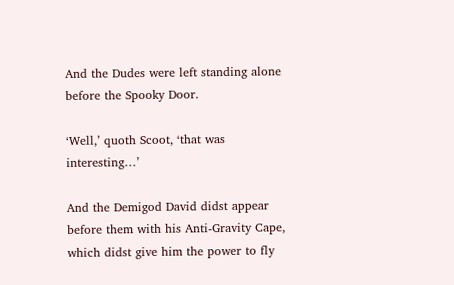And the Dudes were left standing alone before the Spooky Door.

‘Well,’ quoth Scoot, ‘that was interesting…’

And the Demigod David didst appear before them with his Anti-Gravity Cape, which didst give him the power to fly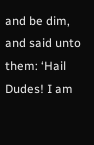and be dim, and said unto them: ‘Hail Dudes! I am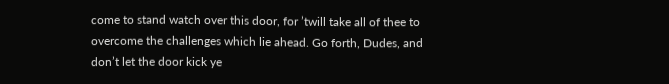come to stand watch over this door, for ’twill take all of thee to overcome the challenges which lie ahead. Go forth, Dudes, and don’t let the door kick ye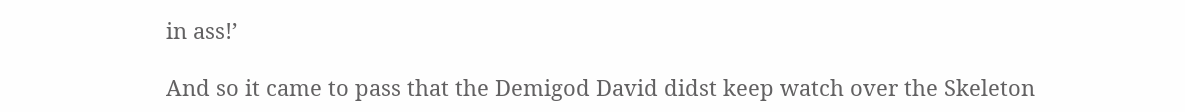in ass!’

And so it came to pass that the Demigod David didst keep watch over the Skeleton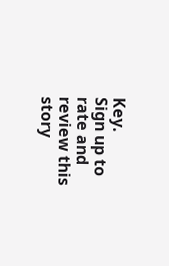Key.
Sign up to rate and review this story